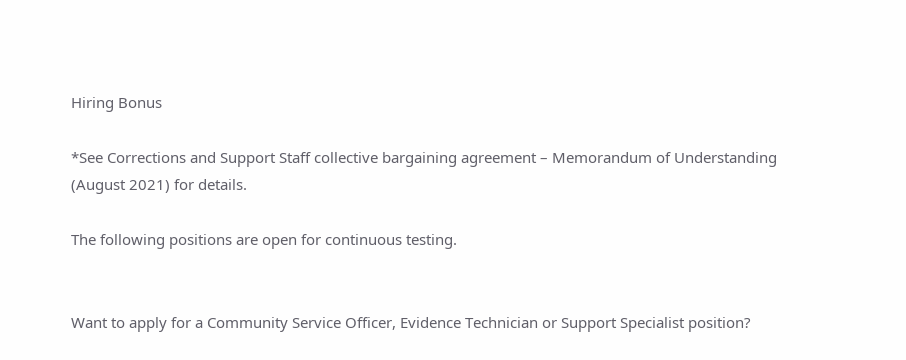Hiring Bonus

*See Corrections and Support Staff collective bargaining agreement – Memorandum of Understanding (August 2021) for details.

The following positions are open for continuous testing.


Want to apply for a Community Service Officer, Evidence Technician or Support Specialist position?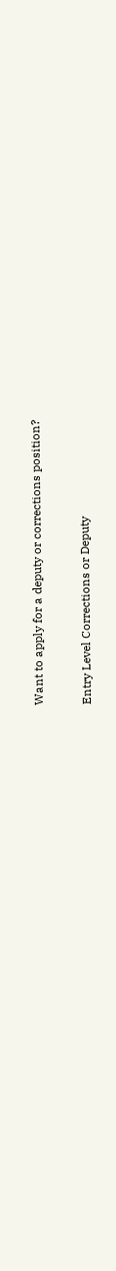Want to apply for a deputy or corrections position?

Entry Level Corrections or Deputy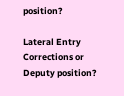position?

Lateral Entry Corrections or Deputy position?